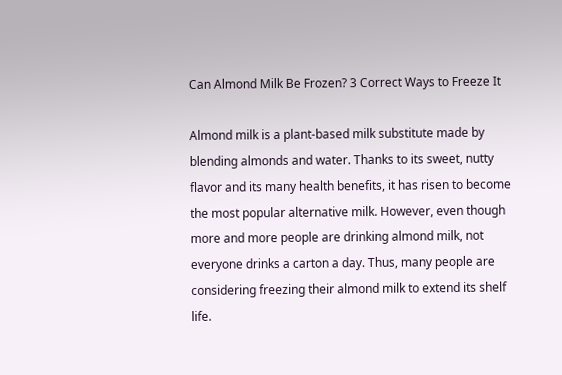Can Almond Milk Be Frozen? 3 Correct Ways to Freeze It

Almond milk is a plant-based milk substitute made by blending almonds and water. Thanks to its sweet, nutty flavor and its many health benefits, it has risen to become the most popular alternative milk. However, even though more and more people are drinking almond milk, not everyone drinks a carton a day. Thus, many people are considering freezing their almond milk to extend its shelf life.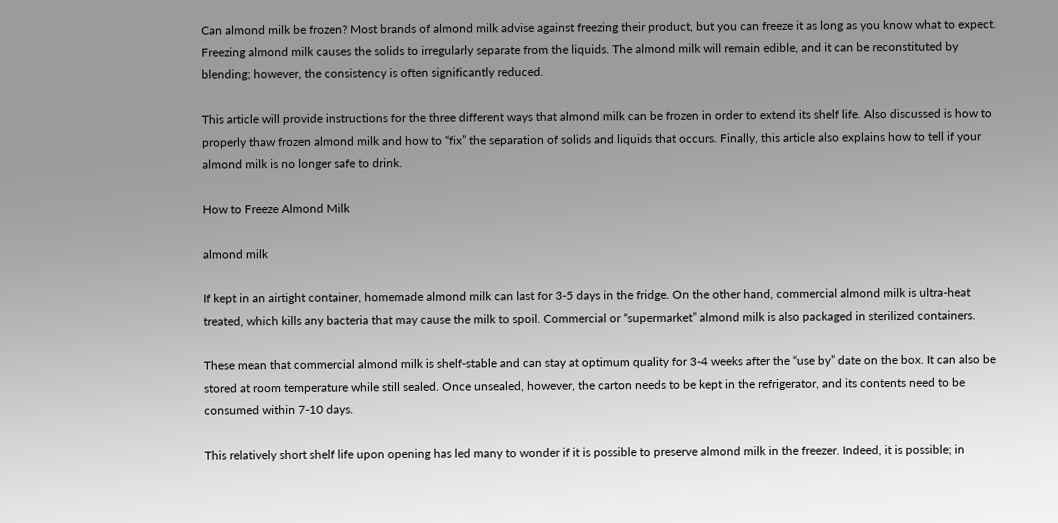Can almond milk be frozen? Most brands of almond milk advise against freezing their product, but you can freeze it as long as you know what to expect. Freezing almond milk causes the solids to irregularly separate from the liquids. The almond milk will remain edible, and it can be reconstituted by blending; however, the consistency is often significantly reduced.

This article will provide instructions for the three different ways that almond milk can be frozen in order to extend its shelf life. Also discussed is how to properly thaw frozen almond milk and how to “fix” the separation of solids and liquids that occurs. Finally, this article also explains how to tell if your almond milk is no longer safe to drink.

How to Freeze Almond Milk

almond milk

If kept in an airtight container, homemade almond milk can last for 3-5 days in the fridge. On the other hand, commercial almond milk is ultra-heat treated, which kills any bacteria that may cause the milk to spoil. Commercial or “supermarket” almond milk is also packaged in sterilized containers.

These mean that commercial almond milk is shelf-stable and can stay at optimum quality for 3-4 weeks after the “use by” date on the box. It can also be stored at room temperature while still sealed. Once unsealed, however, the carton needs to be kept in the refrigerator, and its contents need to be consumed within 7-10 days.

This relatively short shelf life upon opening has led many to wonder if it is possible to preserve almond milk in the freezer. Indeed, it is possible; in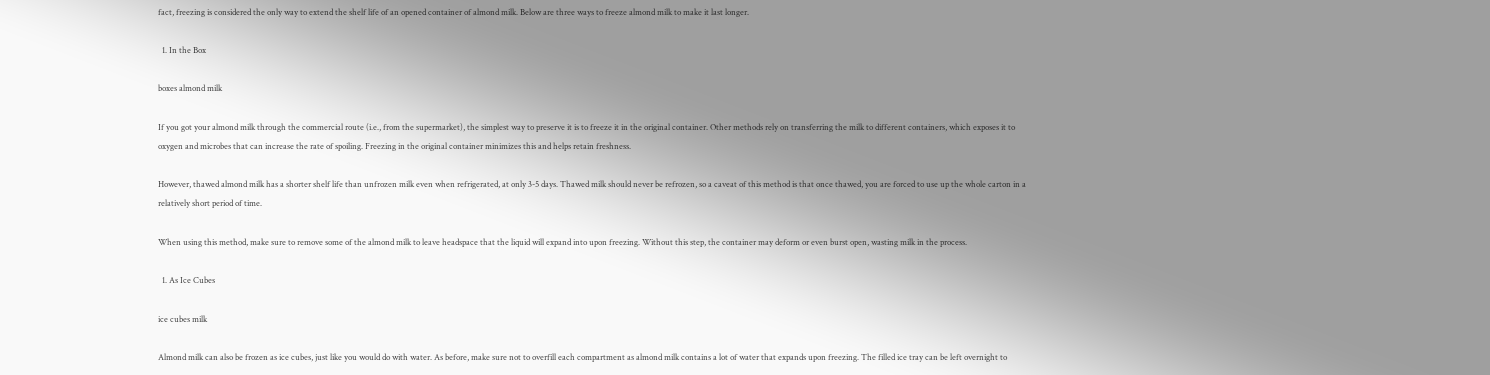fact, freezing is considered the only way to extend the shelf life of an opened container of almond milk. Below are three ways to freeze almond milk to make it last longer.

  1. In the Box

boxes almond milk

If you got your almond milk through the commercial route (i.e., from the supermarket), the simplest way to preserve it is to freeze it in the original container. Other methods rely on transferring the milk to different containers, which exposes it to oxygen and microbes that can increase the rate of spoiling. Freezing in the original container minimizes this and helps retain freshness.

However, thawed almond milk has a shorter shelf life than unfrozen milk even when refrigerated, at only 3-5 days. Thawed milk should never be refrozen, so a caveat of this method is that once thawed, you are forced to use up the whole carton in a relatively short period of time.

When using this method, make sure to remove some of the almond milk to leave headspace that the liquid will expand into upon freezing. Without this step, the container may deform or even burst open, wasting milk in the process.

  1. As Ice Cubes

ice cubes milk

Almond milk can also be frozen as ice cubes, just like you would do with water. As before, make sure not to overfill each compartment as almond milk contains a lot of water that expands upon freezing. The filled ice tray can be left overnight to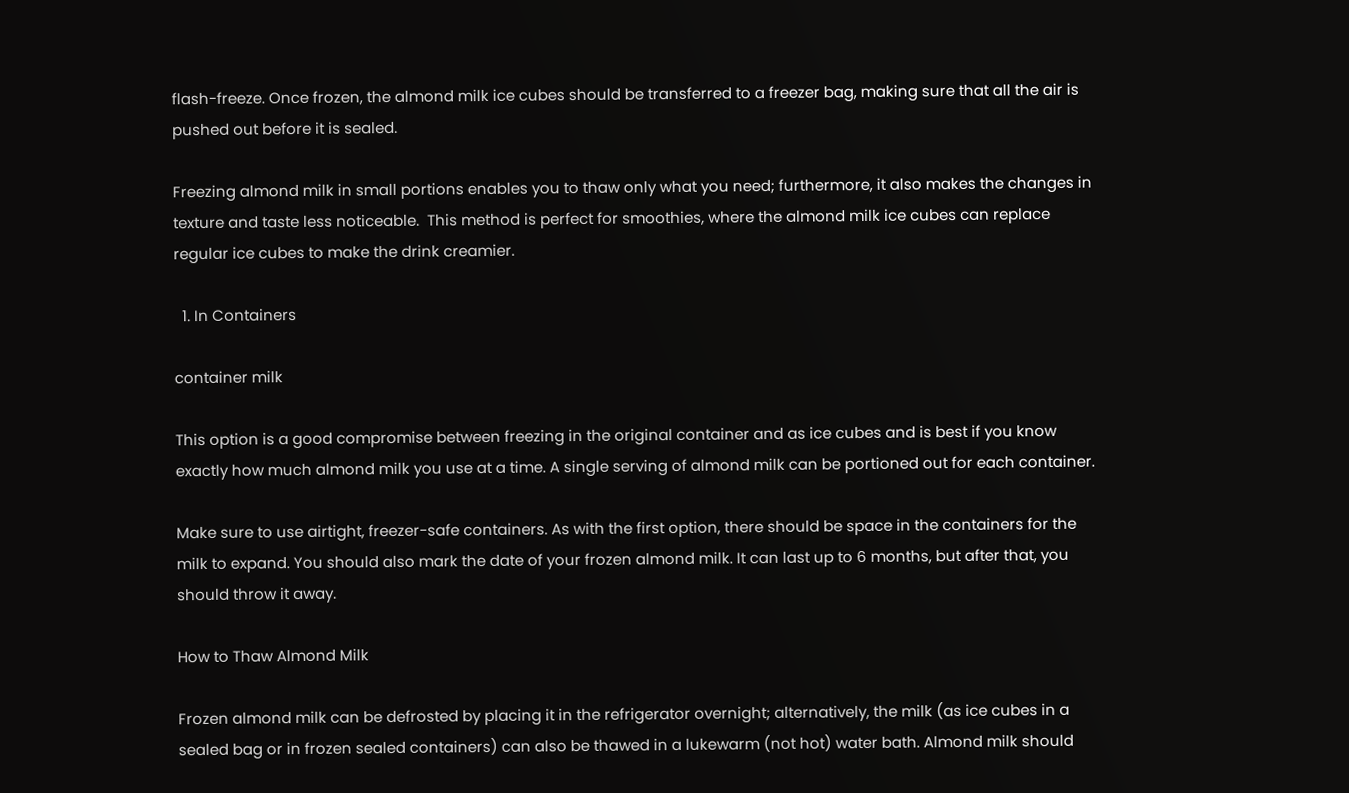flash-freeze. Once frozen, the almond milk ice cubes should be transferred to a freezer bag, making sure that all the air is pushed out before it is sealed.

Freezing almond milk in small portions enables you to thaw only what you need; furthermore, it also makes the changes in texture and taste less noticeable.  This method is perfect for smoothies, where the almond milk ice cubes can replace regular ice cubes to make the drink creamier.

  1. In Containers

container milk

This option is a good compromise between freezing in the original container and as ice cubes and is best if you know exactly how much almond milk you use at a time. A single serving of almond milk can be portioned out for each container.

Make sure to use airtight, freezer-safe containers. As with the first option, there should be space in the containers for the milk to expand. You should also mark the date of your frozen almond milk. It can last up to 6 months, but after that, you should throw it away.

How to Thaw Almond Milk

Frozen almond milk can be defrosted by placing it in the refrigerator overnight; alternatively, the milk (as ice cubes in a sealed bag or in frozen sealed containers) can also be thawed in a lukewarm (not hot) water bath. Almond milk should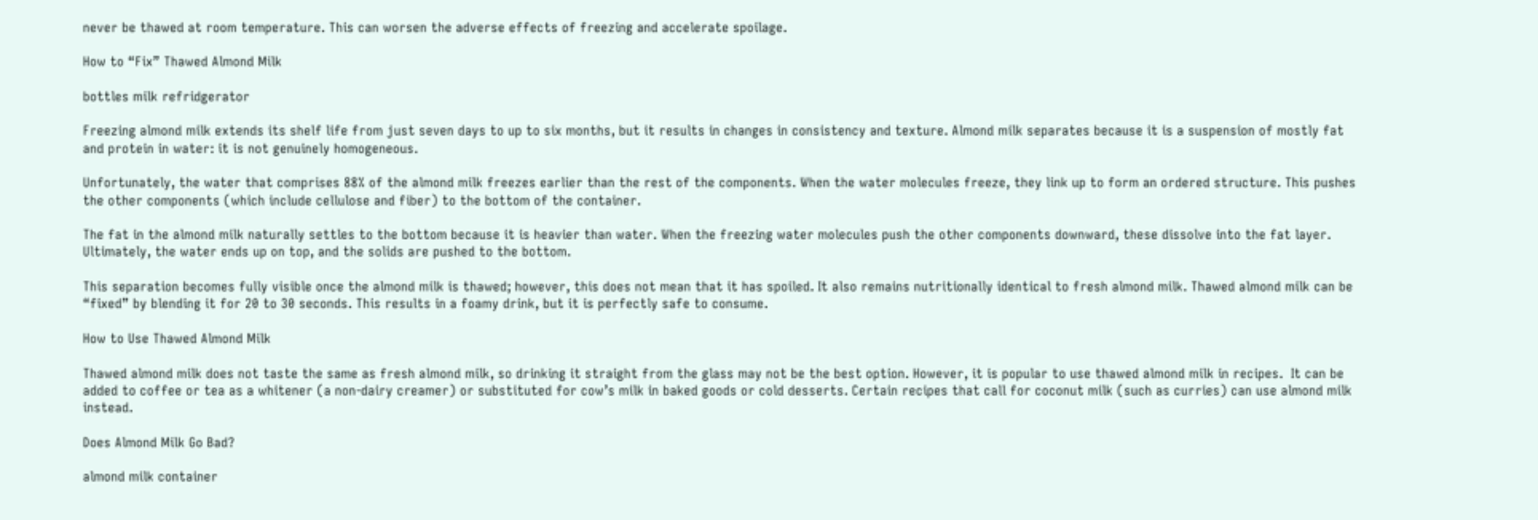never be thawed at room temperature. This can worsen the adverse effects of freezing and accelerate spoilage.

How to “Fix” Thawed Almond Milk

bottles milk refridgerator

Freezing almond milk extends its shelf life from just seven days to up to six months, but it results in changes in consistency and texture. Almond milk separates because it is a suspension of mostly fat and protein in water: it is not genuinely homogeneous.

Unfortunately, the water that comprises 88% of the almond milk freezes earlier than the rest of the components. When the water molecules freeze, they link up to form an ordered structure. This pushes the other components (which include cellulose and fiber) to the bottom of the container.

The fat in the almond milk naturally settles to the bottom because it is heavier than water. When the freezing water molecules push the other components downward, these dissolve into the fat layer. Ultimately, the water ends up on top, and the solids are pushed to the bottom.

This separation becomes fully visible once the almond milk is thawed; however, this does not mean that it has spoiled. It also remains nutritionally identical to fresh almond milk. Thawed almond milk can be “fixed” by blending it for 20 to 30 seconds. This results in a foamy drink, but it is perfectly safe to consume.

How to Use Thawed Almond Milk

Thawed almond milk does not taste the same as fresh almond milk, so drinking it straight from the glass may not be the best option. However, it is popular to use thawed almond milk in recipes.  It can be added to coffee or tea as a whitener (a non-dairy creamer) or substituted for cow’s milk in baked goods or cold desserts. Certain recipes that call for coconut milk (such as curries) can use almond milk instead.

Does Almond Milk Go Bad?

almond milk container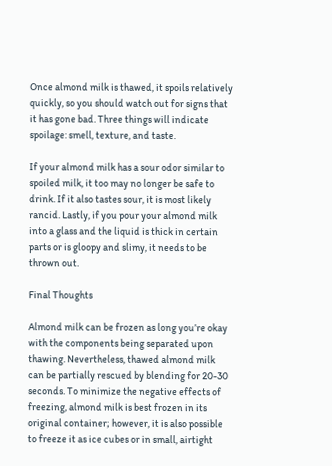Once almond milk is thawed, it spoils relatively quickly, so you should watch out for signs that it has gone bad. Three things will indicate spoilage: smell, texture, and taste.

If your almond milk has a sour odor similar to spoiled milk, it too may no longer be safe to drink. If it also tastes sour, it is most likely rancid. Lastly, if you pour your almond milk into a glass and the liquid is thick in certain parts or is gloopy and slimy, it needs to be thrown out.

Final Thoughts

Almond milk can be frozen as long you’re okay with the components being separated upon thawing. Nevertheless, thawed almond milk can be partially rescued by blending for 20-30 seconds. To minimize the negative effects of freezing, almond milk is best frozen in its original container; however, it is also possible to freeze it as ice cubes or in small, airtight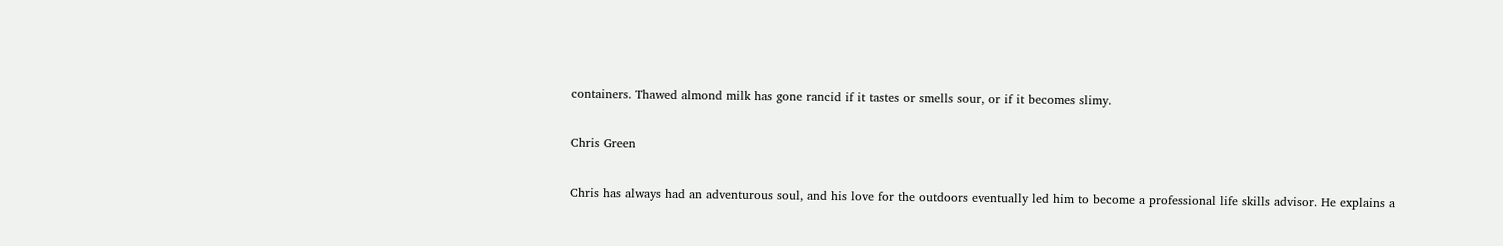containers. Thawed almond milk has gone rancid if it tastes or smells sour, or if it becomes slimy.

Chris Green

Chris has always had an adventurous soul, and his love for the outdoors eventually led him to become a professional life skills advisor. He explains a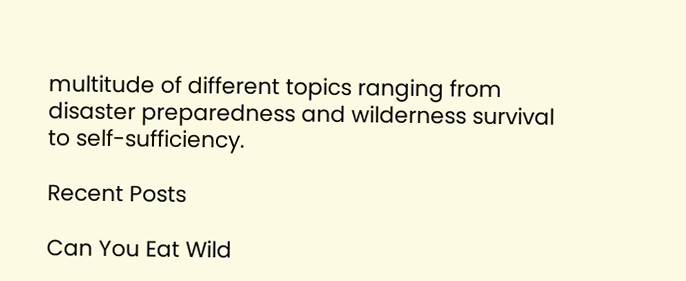multitude of different topics ranging from disaster preparedness and wilderness survival to self-sufficiency.

Recent Posts

Can You Eat Wild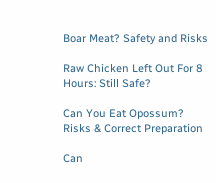Boar Meat? Safety and Risks

Raw Chicken Left Out For 8 Hours: Still Safe?

Can You Eat Opossum? Risks & Correct Preparation

Can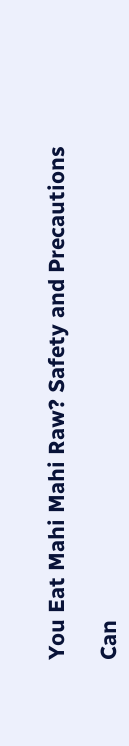You Eat Mahi Mahi Raw? Safety and Precautions

Can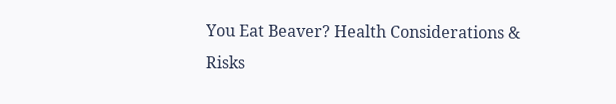You Eat Beaver? Health Considerations & Risks